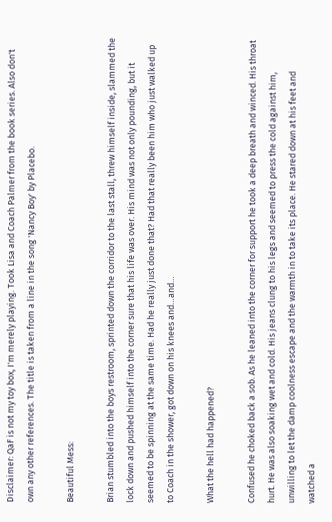Disclaimer: QaF is not my toy box, I'm merely playing. Took Lisa and Coach Palmer from the book series. Also don't own any other references. The title is taken from a line in the song 'Nancy Boy' by Placebo.

Beautiful Mess:

Brian stumbled into the boys restroom, sprinted down the corridor to the last stall, threw himself inside, slammed the lock down and pushed himself into the corner sure that his life was over. His mind was not only pounding, but it seemed to be spinning at the same time. Had he really just done that? Had that really been him who just walked up to Coach in the shower, got down on his knees and…and…

What the hell had happened?

Confused he choked back a sob. As he leaned into the corner for support he took a deep breath and winced. His throat hurt. He was also soaking wet and cold. His jeans clung to his legs and seemed to press the cold against him, unwilling to let the damp coolness escape and the warmth in to take its place. He stared down at his feet and watched a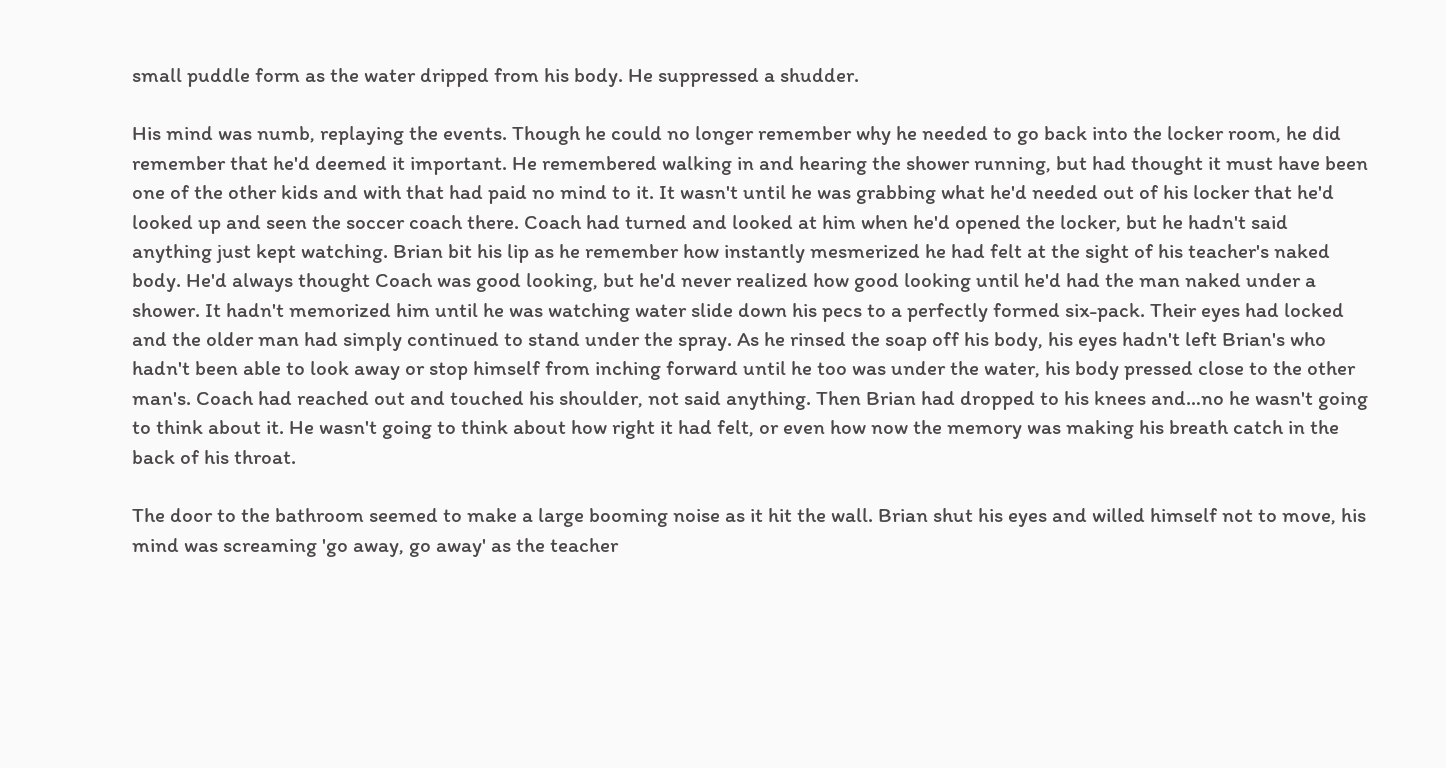small puddle form as the water dripped from his body. He suppressed a shudder.

His mind was numb, replaying the events. Though he could no longer remember why he needed to go back into the locker room, he did remember that he'd deemed it important. He remembered walking in and hearing the shower running, but had thought it must have been one of the other kids and with that had paid no mind to it. It wasn't until he was grabbing what he'd needed out of his locker that he'd looked up and seen the soccer coach there. Coach had turned and looked at him when he'd opened the locker, but he hadn't said anything just kept watching. Brian bit his lip as he remember how instantly mesmerized he had felt at the sight of his teacher's naked body. He'd always thought Coach was good looking, but he'd never realized how good looking until he'd had the man naked under a shower. It hadn't memorized him until he was watching water slide down his pecs to a perfectly formed six-pack. Their eyes had locked and the older man had simply continued to stand under the spray. As he rinsed the soap off his body, his eyes hadn't left Brian's who hadn't been able to look away or stop himself from inching forward until he too was under the water, his body pressed close to the other man's. Coach had reached out and touched his shoulder, not said anything. Then Brian had dropped to his knees and…no he wasn't going to think about it. He wasn't going to think about how right it had felt, or even how now the memory was making his breath catch in the back of his throat.

The door to the bathroom seemed to make a large booming noise as it hit the wall. Brian shut his eyes and willed himself not to move, his mind was screaming 'go away, go away' as the teacher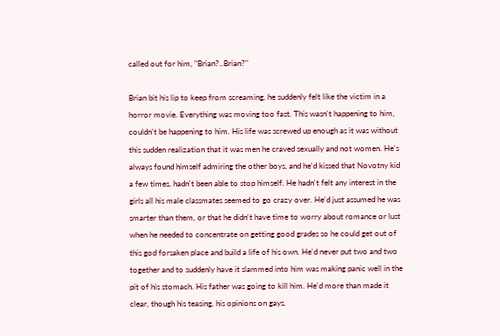called out for him, "Brian?..Brian?"

Brian bit his lip to keep from screaming, he suddenly felt like the victim in a horror movie. Everything was moving too fast. This wasn't happening to him, couldn't be happening to him. His life was screwed up enough as it was without this sudden realization that it was men he craved sexually and not women. He's always found himself admiring the other boys, and he'd kissed that Novotny kid a few times, hadn't been able to stop himself. He hadn't felt any interest in the girls all his male classmates seemed to go crazy over. He'd just assumed he was smarter than them, or that he didn't have time to worry about romance or lust when he needed to concentrate on getting good grades so he could get out of this god forsaken place and build a life of his own. He'd never put two and two together and to suddenly have it slammed into him was making panic well in the pit of his stomach. His father was going to kill him. He'd more than made it clear, though his teasing, his opinions on gays.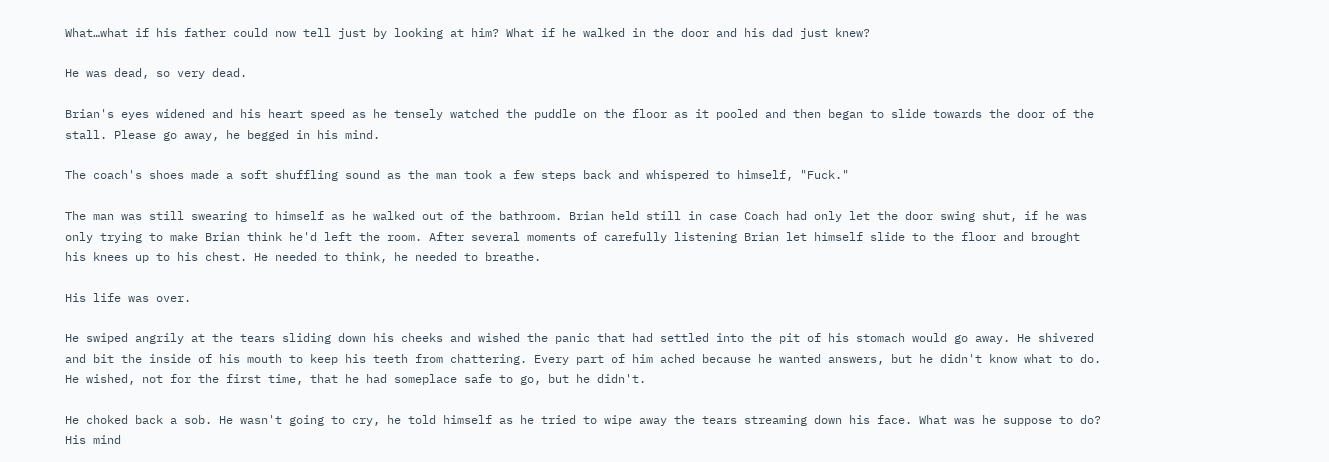What…what if his father could now tell just by looking at him? What if he walked in the door and his dad just knew?

He was dead, so very dead.

Brian's eyes widened and his heart speed as he tensely watched the puddle on the floor as it pooled and then began to slide towards the door of the stall. Please go away, he begged in his mind.

The coach's shoes made a soft shuffling sound as the man took a few steps back and whispered to himself, "Fuck."

The man was still swearing to himself as he walked out of the bathroom. Brian held still in case Coach had only let the door swing shut, if he was only trying to make Brian think he'd left the room. After several moments of carefully listening Brian let himself slide to the floor and brought his knees up to his chest. He needed to think, he needed to breathe.

His life was over.

He swiped angrily at the tears sliding down his cheeks and wished the panic that had settled into the pit of his stomach would go away. He shivered and bit the inside of his mouth to keep his teeth from chattering. Every part of him ached because he wanted answers, but he didn't know what to do. He wished, not for the first time, that he had someplace safe to go, but he didn't.

He choked back a sob. He wasn't going to cry, he told himself as he tried to wipe away the tears streaming down his face. What was he suppose to do? His mind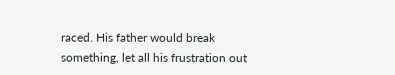raced. His father would break something, let all his frustration out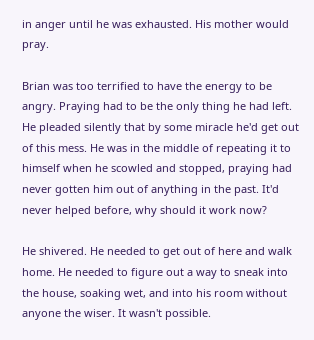in anger until he was exhausted. His mother would pray.

Brian was too terrified to have the energy to be angry. Praying had to be the only thing he had left. He pleaded silently that by some miracle he'd get out of this mess. He was in the middle of repeating it to himself when he scowled and stopped, praying had never gotten him out of anything in the past. It'd never helped before, why should it work now?

He shivered. He needed to get out of here and walk home. He needed to figure out a way to sneak into the house, soaking wet, and into his room without anyone the wiser. It wasn't possible.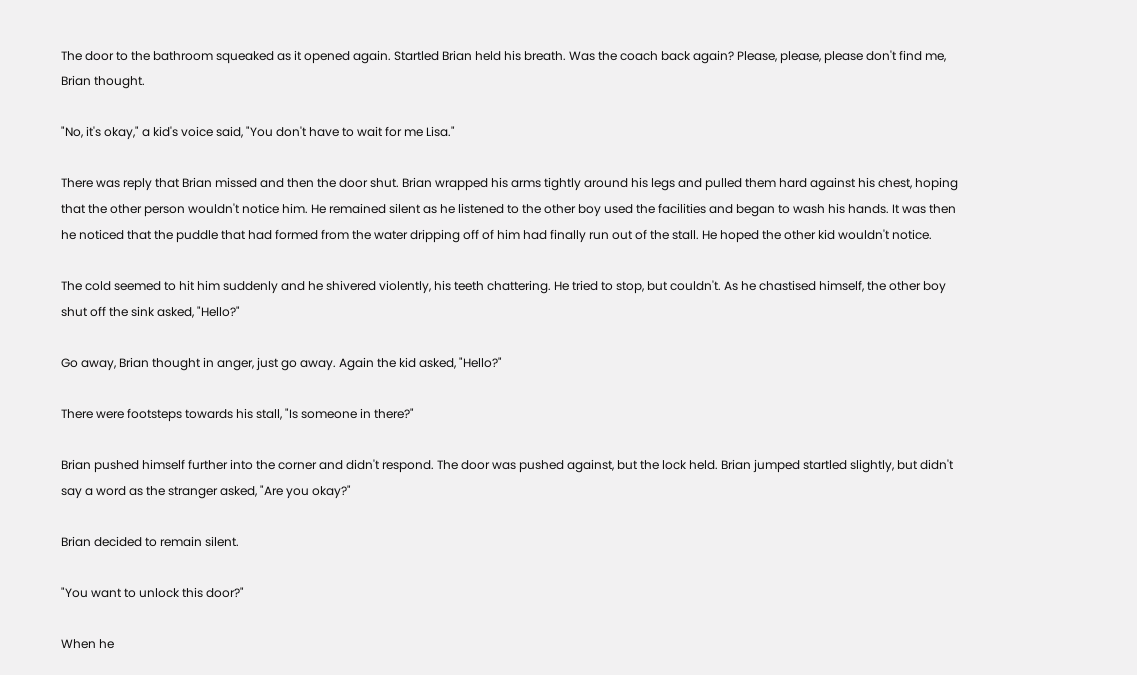The door to the bathroom squeaked as it opened again. Startled Brian held his breath. Was the coach back again? Please, please, please don't find me, Brian thought.

"No, it's okay," a kid's voice said, "You don't have to wait for me Lisa."

There was reply that Brian missed and then the door shut. Brian wrapped his arms tightly around his legs and pulled them hard against his chest, hoping that the other person wouldn't notice him. He remained silent as he listened to the other boy used the facilities and began to wash his hands. It was then he noticed that the puddle that had formed from the water dripping off of him had finally run out of the stall. He hoped the other kid wouldn't notice.

The cold seemed to hit him suddenly and he shivered violently, his teeth chattering. He tried to stop, but couldn't. As he chastised himself, the other boy shut off the sink asked, "Hello?"

Go away, Brian thought in anger, just go away. Again the kid asked, "Hello?"

There were footsteps towards his stall, "Is someone in there?"

Brian pushed himself further into the corner and didn't respond. The door was pushed against, but the lock held. Brian jumped startled slightly, but didn't say a word as the stranger asked, "Are you okay?"

Brian decided to remain silent.

"You want to unlock this door?"

When he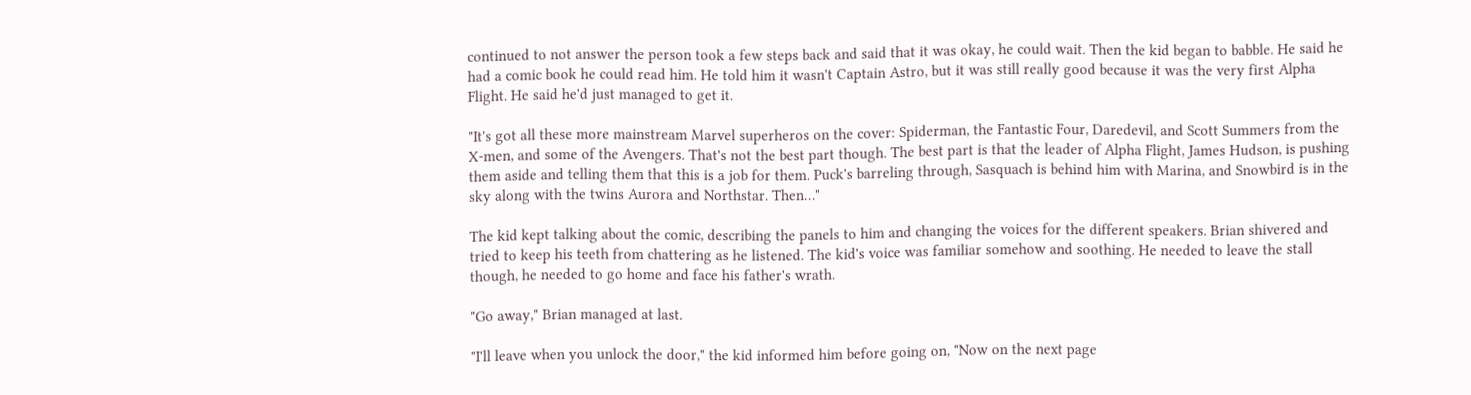continued to not answer the person took a few steps back and said that it was okay, he could wait. Then the kid began to babble. He said he had a comic book he could read him. He told him it wasn't Captain Astro, but it was still really good because it was the very first Alpha Flight. He said he'd just managed to get it.

"It's got all these more mainstream Marvel superheros on the cover: Spiderman, the Fantastic Four, Daredevil, and Scott Summers from the X-men, and some of the Avengers. That's not the best part though. The best part is that the leader of Alpha Flight, James Hudson, is pushing them aside and telling them that this is a job for them. Puck's barreling through, Sasquach is behind him with Marina, and Snowbird is in the sky along with the twins Aurora and Northstar. Then…"

The kid kept talking about the comic, describing the panels to him and changing the voices for the different speakers. Brian shivered and tried to keep his teeth from chattering as he listened. The kid's voice was familiar somehow and soothing. He needed to leave the stall though, he needed to go home and face his father's wrath.

"Go away," Brian managed at last.

"I'll leave when you unlock the door," the kid informed him before going on, "Now on the next page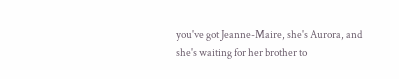you've got Jeanne-Maire, she's Aurora, and she's waiting for her brother to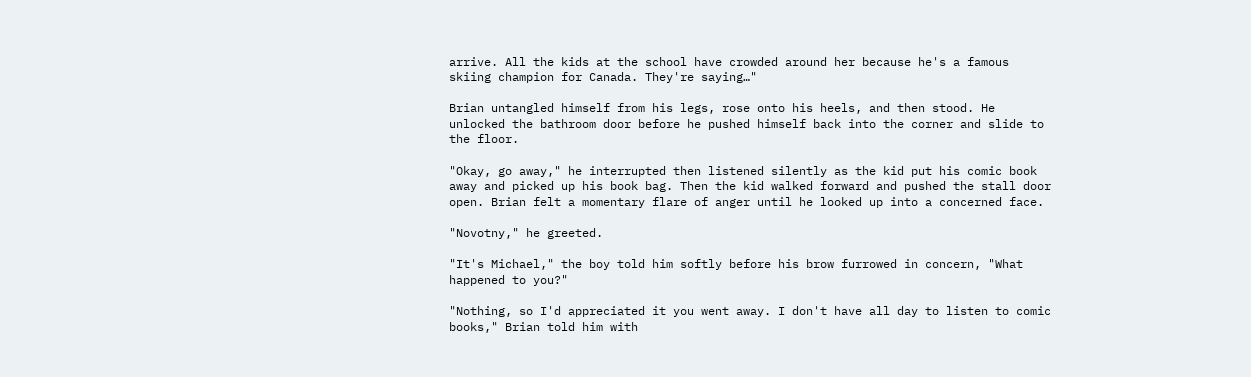arrive. All the kids at the school have crowded around her because he's a famous skiing champion for Canada. They're saying…"

Brian untangled himself from his legs, rose onto his heels, and then stood. He unlocked the bathroom door before he pushed himself back into the corner and slide to the floor.

"Okay, go away," he interrupted then listened silently as the kid put his comic book away and picked up his book bag. Then the kid walked forward and pushed the stall door open. Brian felt a momentary flare of anger until he looked up into a concerned face.

"Novotny," he greeted.

"It's Michael," the boy told him softly before his brow furrowed in concern, "What happened to you?"

"Nothing, so I'd appreciated it you went away. I don't have all day to listen to comic books," Brian told him with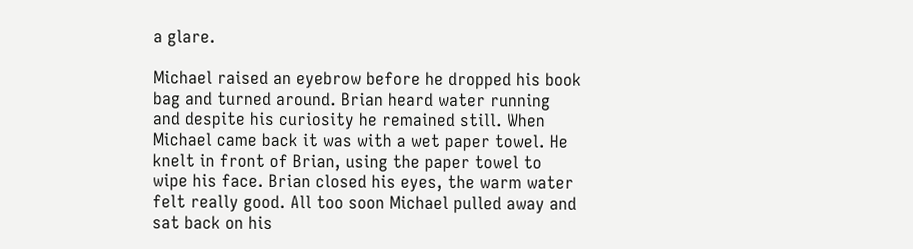a glare.

Michael raised an eyebrow before he dropped his book bag and turned around. Brian heard water running and despite his curiosity he remained still. When Michael came back it was with a wet paper towel. He knelt in front of Brian, using the paper towel to wipe his face. Brian closed his eyes, the warm water felt really good. All too soon Michael pulled away and sat back on his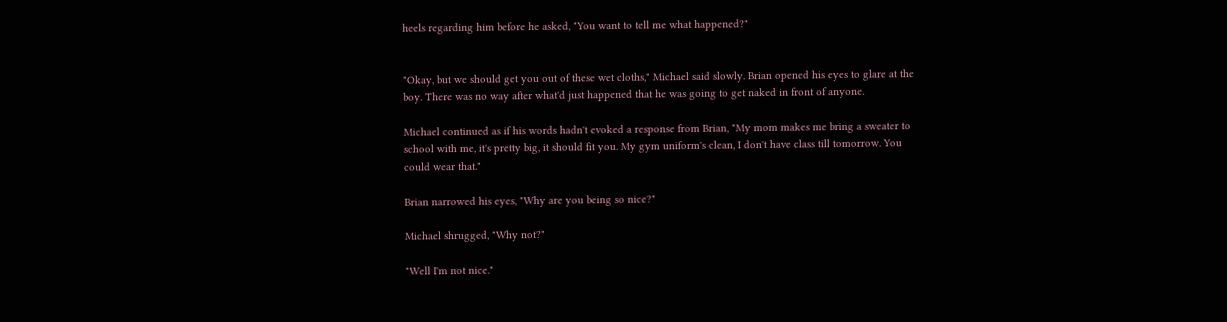heels regarding him before he asked, "You want to tell me what happened?"


"Okay, but we should get you out of these wet cloths," Michael said slowly. Brian opened his eyes to glare at the boy. There was no way after what'd just happened that he was going to get naked in front of anyone.

Michael continued as if his words hadn't evoked a response from Brian, "My mom makes me bring a sweater to school with me, it's pretty big, it should fit you. My gym uniform's clean, I don't have class till tomorrow. You could wear that."

Brian narrowed his eyes, "Why are you being so nice?"

Michael shrugged, "Why not?"

"Well I'm not nice."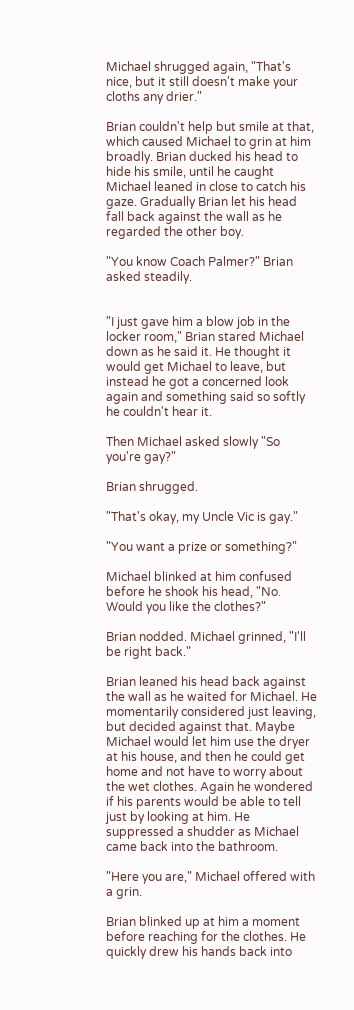Michael shrugged again, "That's nice, but it still doesn't make your cloths any drier."

Brian couldn't help but smile at that, which caused Michael to grin at him broadly. Brian ducked his head to hide his smile, until he caught Michael leaned in close to catch his gaze. Gradually Brian let his head fall back against the wall as he regarded the other boy.

"You know Coach Palmer?" Brian asked steadily.


"I just gave him a blow job in the locker room," Brian stared Michael down as he said it. He thought it would get Michael to leave, but instead he got a concerned look again and something said so softly he couldn't hear it.

Then Michael asked slowly "So you're gay?"

Brian shrugged.

"That's okay, my Uncle Vic is gay."

"You want a prize or something?"

Michael blinked at him confused before he shook his head, "No. Would you like the clothes?"

Brian nodded. Michael grinned, "I'll be right back."

Brian leaned his head back against the wall as he waited for Michael. He momentarily considered just leaving, but decided against that. Maybe Michael would let him use the dryer at his house, and then he could get home and not have to worry about the wet clothes. Again he wondered if his parents would be able to tell just by looking at him. He suppressed a shudder as Michael came back into the bathroom.

"Here you are," Michael offered with a grin.

Brian blinked up at him a moment before reaching for the clothes. He quickly drew his hands back into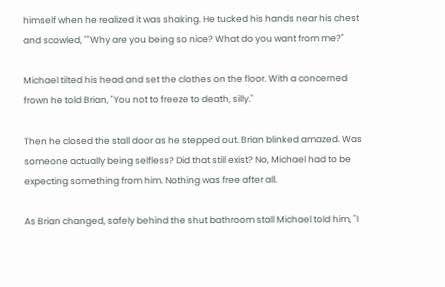himself when he realized it was shaking. He tucked his hands near his chest and scowled, ""Why are you being so nice? What do you want from me?"

Michael tilted his head and set the clothes on the floor. With a concerned frown he told Brian, "You not to freeze to death, silly."

Then he closed the stall door as he stepped out. Brian blinked amazed. Was someone actually being selfless? Did that still exist? No, Michael had to be expecting something from him. Nothing was free after all.

As Brian changed, safely behind the shut bathroom stall Michael told him, "I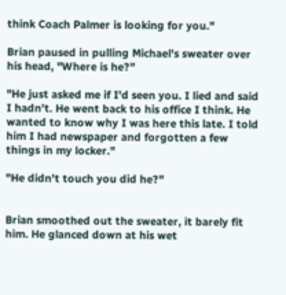think Coach Palmer is looking for you."

Brian paused in pulling Michael's sweater over his head, "Where is he?"

"He just asked me if I'd seen you. I lied and said I hadn't. He went back to his office I think. He wanted to know why I was here this late. I told him I had newspaper and forgotten a few things in my locker."

"He didn't touch you did he?"


Brian smoothed out the sweater, it barely fit him. He glanced down at his wet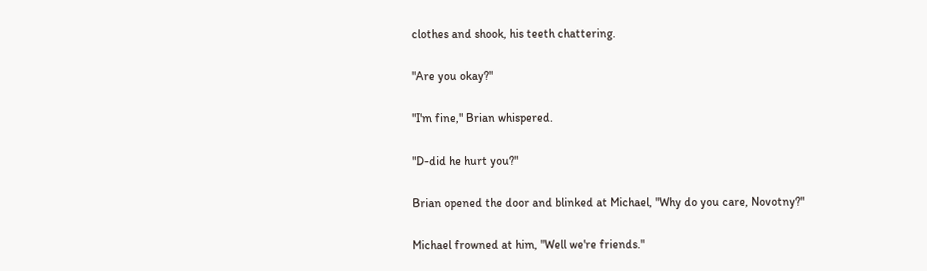clothes and shook, his teeth chattering.

"Are you okay?"

"I'm fine," Brian whispered.

"D-did he hurt you?"

Brian opened the door and blinked at Michael, "Why do you care, Novotny?"

Michael frowned at him, "Well we're friends."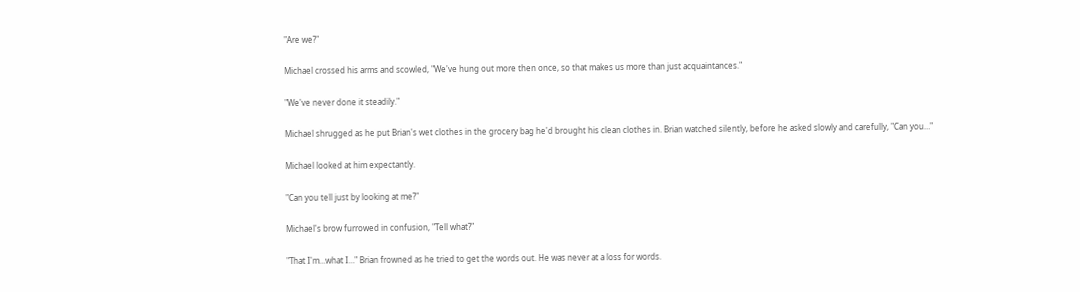"Are we?"

Michael crossed his arms and scowled, "We've hung out more then once, so that makes us more than just acquaintances."

"We've never done it steadily."

Michael shrugged as he put Brian's wet clothes in the grocery bag he'd brought his clean clothes in. Brian watched silently, before he asked slowly and carefully, "Can you…"

Michael looked at him expectantly.

"Can you tell just by looking at me?"

Michael's brow furrowed in confusion, "Tell what?"

"That I'm…what I…" Brian frowned as he tried to get the words out. He was never at a loss for words.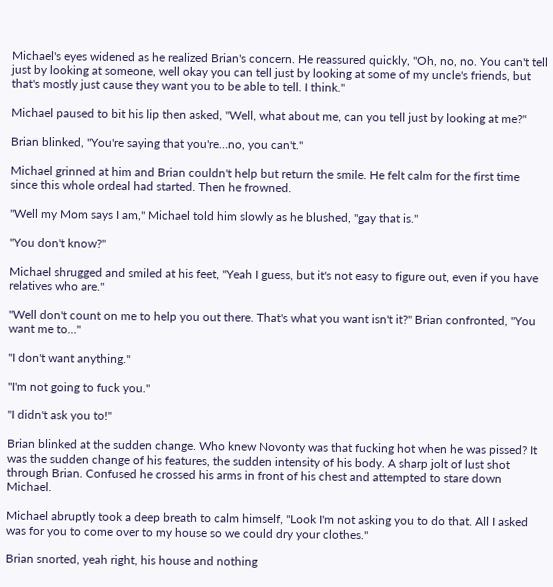Michael's eyes widened as he realized Brian's concern. He reassured quickly, "Oh, no, no. You can't tell just by looking at someone, well okay you can tell just by looking at some of my uncle's friends, but that's mostly just cause they want you to be able to tell. I think."

Michael paused to bit his lip then asked, "Well, what about me, can you tell just by looking at me?"

Brian blinked, "You're saying that you're…no, you can't."

Michael grinned at him and Brian couldn't help but return the smile. He felt calm for the first time since this whole ordeal had started. Then he frowned.

"Well my Mom says I am," Michael told him slowly as he blushed, "gay that is."

"You don't know?"

Michael shrugged and smiled at his feet, "Yeah I guess, but it's not easy to figure out, even if you have relatives who are."

"Well don't count on me to help you out there. That's what you want isn't it?" Brian confronted, "You want me to…"

"I don't want anything."

"I'm not going to fuck you."

"I didn't ask you to!"

Brian blinked at the sudden change. Who knew Novonty was that fucking hot when he was pissed? It was the sudden change of his features, the sudden intensity of his body. A sharp jolt of lust shot through Brian. Confused he crossed his arms in front of his chest and attempted to stare down Michael.

Michael abruptly took a deep breath to calm himself, "Look I'm not asking you to do that. All I asked was for you to come over to my house so we could dry your clothes."

Brian snorted, yeah right, his house and nothing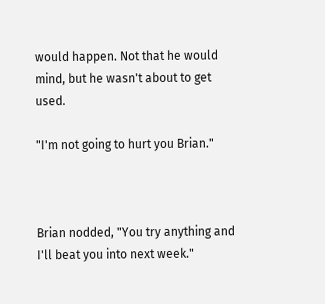would happen. Not that he would mind, but he wasn't about to get used.

"I'm not going to hurt you Brian."



Brian nodded, "You try anything and I'll beat you into next week."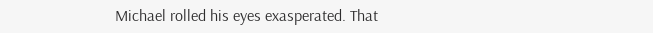Michael rolled his eyes exasperated. That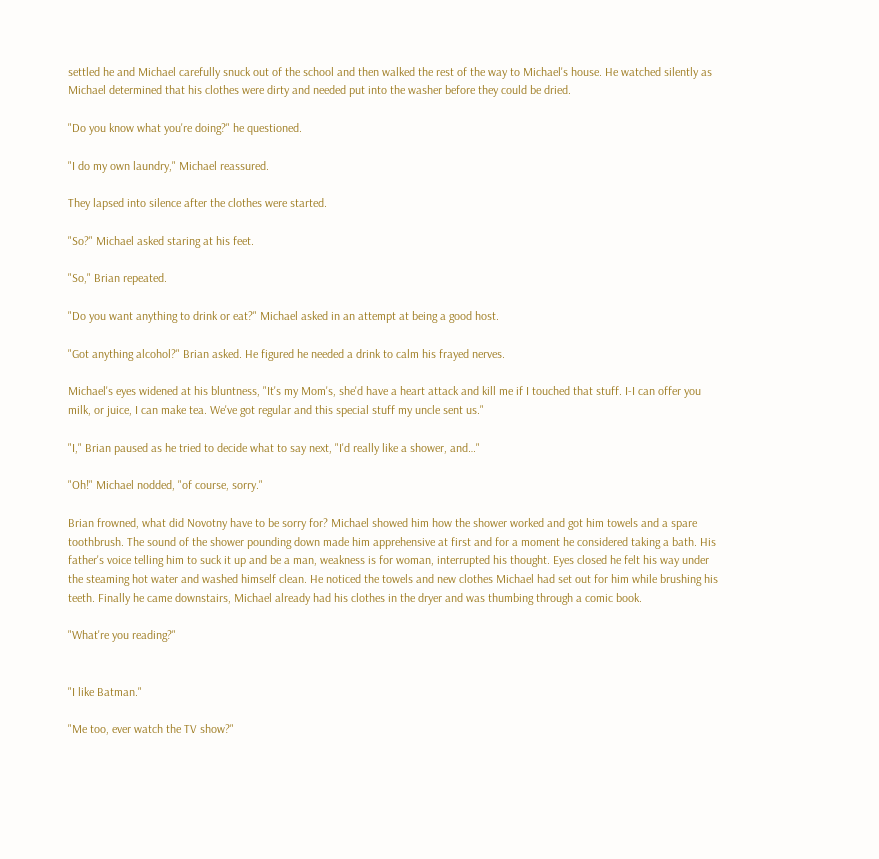settled he and Michael carefully snuck out of the school and then walked the rest of the way to Michael's house. He watched silently as Michael determined that his clothes were dirty and needed put into the washer before they could be dried.

"Do you know what you're doing?" he questioned.

"I do my own laundry," Michael reassured.

They lapsed into silence after the clothes were started.

"So?" Michael asked staring at his feet.

"So," Brian repeated.

"Do you want anything to drink or eat?" Michael asked in an attempt at being a good host.

"Got anything alcohol?" Brian asked. He figured he needed a drink to calm his frayed nerves.

Michael's eyes widened at his bluntness, "It's my Mom's, she'd have a heart attack and kill me if I touched that stuff. I-I can offer you milk, or juice, I can make tea. We've got regular and this special stuff my uncle sent us."

"I," Brian paused as he tried to decide what to say next, "I'd really like a shower, and…"

"Oh!" Michael nodded, "of course, sorry."

Brian frowned, what did Novotny have to be sorry for? Michael showed him how the shower worked and got him towels and a spare toothbrush. The sound of the shower pounding down made him apprehensive at first and for a moment he considered taking a bath. His father's voice telling him to suck it up and be a man, weakness is for woman, interrupted his thought. Eyes closed he felt his way under the steaming hot water and washed himself clean. He noticed the towels and new clothes Michael had set out for him while brushing his teeth. Finally he came downstairs, Michael already had his clothes in the dryer and was thumbing through a comic book.

"What're you reading?"


"I like Batman."

"Me too, ever watch the TV show?"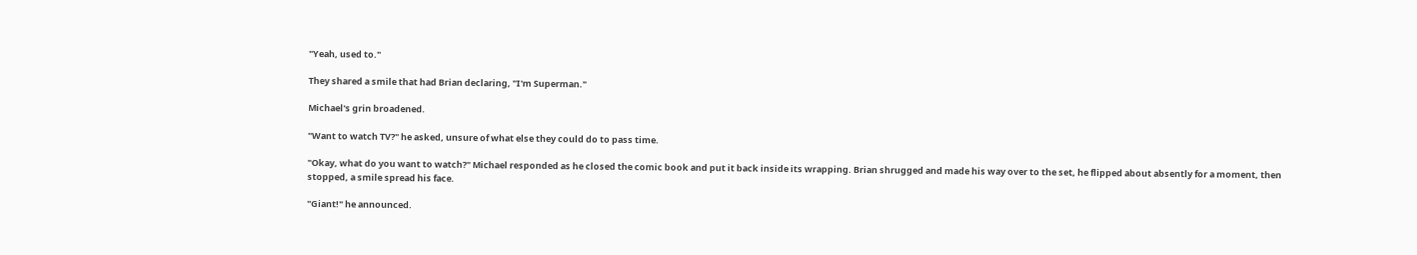"Yeah, used to."

They shared a smile that had Brian declaring, "I'm Superman."

Michael's grin broadened.

"Want to watch TV?" he asked, unsure of what else they could do to pass time.

"Okay, what do you want to watch?" Michael responded as he closed the comic book and put it back inside its wrapping. Brian shrugged and made his way over to the set, he flipped about absently for a moment, then stopped, a smile spread his face.

"Giant!" he announced.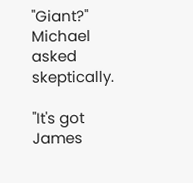"Giant?" Michael asked skeptically.

"It's got James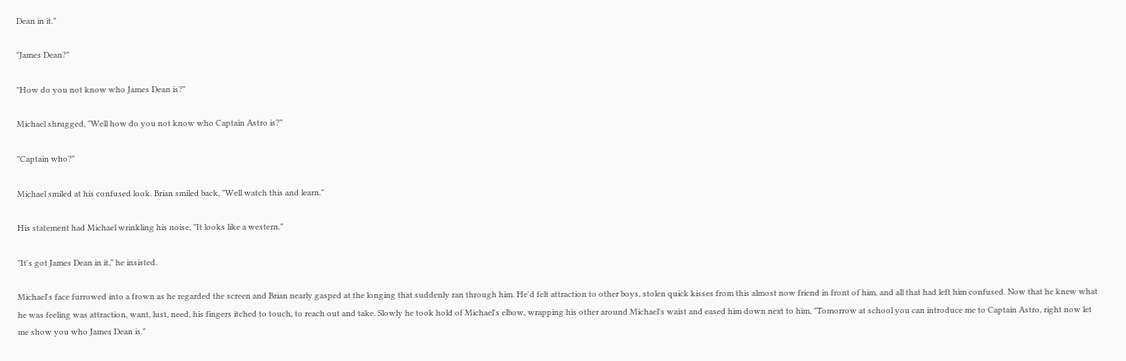Dean in it."

"James Dean?"

"How do you not know who James Dean is?"

Michael shrugged, "Well how do you not know who Captain Astro is?"

"Captain who?"

Michael smiled at his confused look. Brian smiled back, "Well watch this and learn."

His statement had Michael wrinkling his noise, "It looks like a western."

"It's got James Dean in it," he insisted.

Michael's face furrowed into a frown as he regarded the screen and Brian nearly gasped at the longing that suddenly ran through him. He'd felt attraction to other boys, stolen quick kisses from this almost now friend in front of him, and all that had left him confused. Now that he knew what he was feeling was attraction, want, lust, need, his fingers itched to touch, to reach out and take. Slowly he took hold of Michael's elbow, wrapping his other around Michael's waist and eased him down next to him, "Tomorrow at school you can introduce me to Captain Astro, right now let me show you who James Dean is."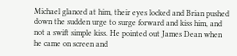Michael glanced at him, their eyes locked and Brian pushed down the sudden urge to surge forward and kiss him, and not a swift simple kiss. He pointed out James Dean when he came on screen and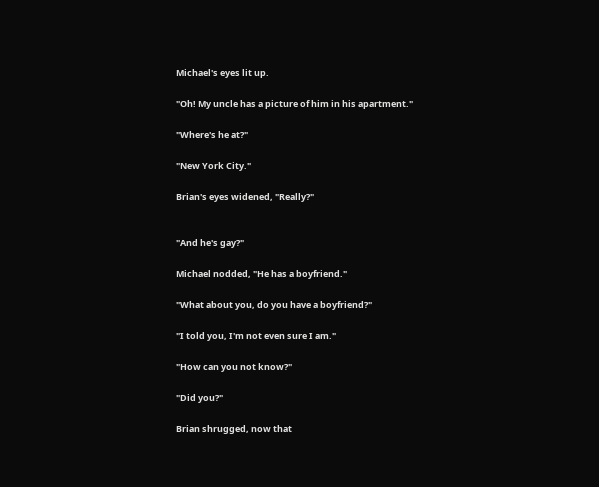Michael's eyes lit up.

"Oh! My uncle has a picture of him in his apartment."

"Where's he at?"

"New York City."

Brian's eyes widened, "Really?"


"And he's gay?"

Michael nodded, "He has a boyfriend."

"What about you, do you have a boyfriend?"

"I told you, I'm not even sure I am."

"How can you not know?"

"Did you?"

Brian shrugged, now that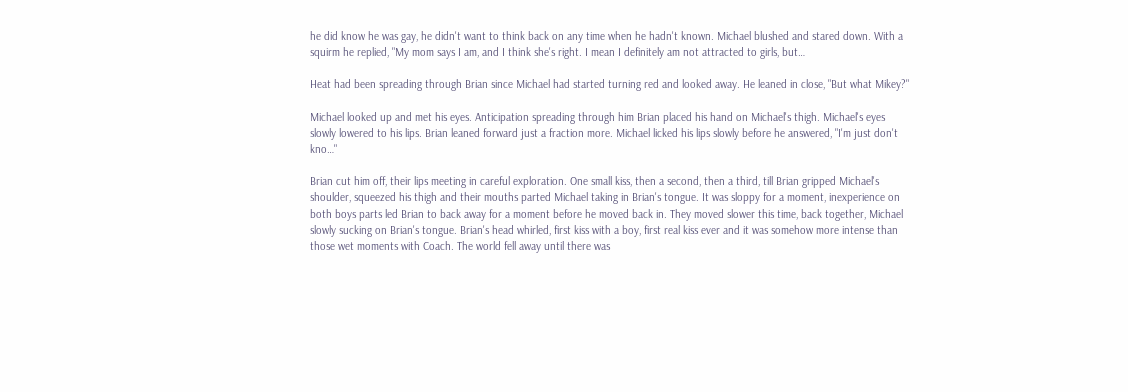he did know he was gay, he didn't want to think back on any time when he hadn't known. Michael blushed and stared down. With a squirm he replied, "My mom says I am, and I think she's right. I mean I definitely am not attracted to girls, but…

Heat had been spreading through Brian since Michael had started turning red and looked away. He leaned in close, "But what Mikey?"

Michael looked up and met his eyes. Anticipation spreading through him Brian placed his hand on Michael's thigh. Michael's eyes slowly lowered to his lips. Brian leaned forward just a fraction more. Michael licked his lips slowly before he answered, "I'm just don't kno…"

Brian cut him off, their lips meeting in careful exploration. One small kiss, then a second, then a third, till Brian gripped Michael's shoulder, squeezed his thigh and their mouths parted Michael taking in Brian's tongue. It was sloppy for a moment, inexperience on both boys parts led Brian to back away for a moment before he moved back in. They moved slower this time, back together, Michael slowly sucking on Brian's tongue. Brian's head whirled, first kiss with a boy, first real kiss ever and it was somehow more intense than those wet moments with Coach. The world fell away until there was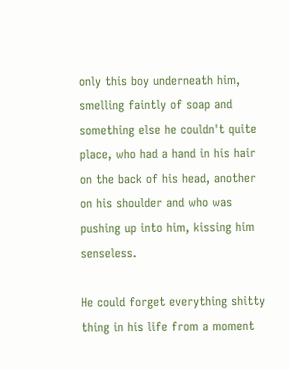only this boy underneath him, smelling faintly of soap and something else he couldn't quite place, who had a hand in his hair on the back of his head, another on his shoulder and who was pushing up into him, kissing him senseless.

He could forget everything shitty thing in his life from a moment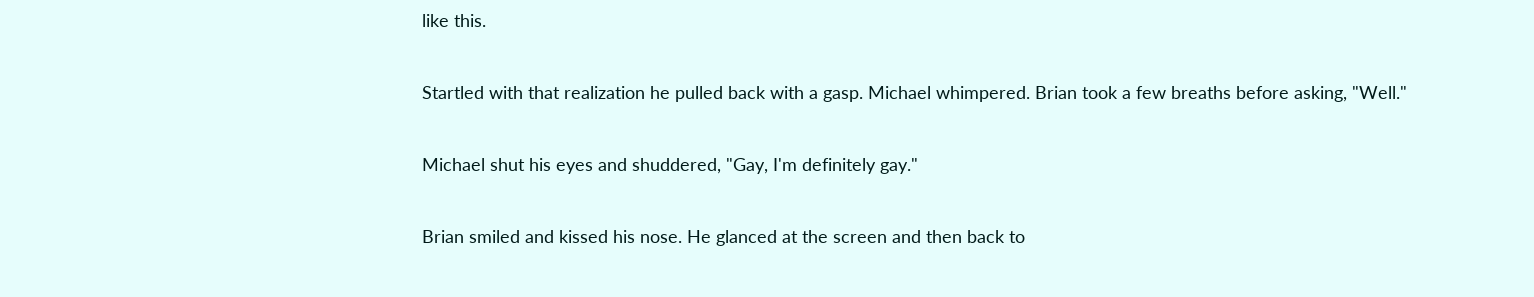like this.

Startled with that realization he pulled back with a gasp. Michael whimpered. Brian took a few breaths before asking, "Well."

Michael shut his eyes and shuddered, "Gay, I'm definitely gay."

Brian smiled and kissed his nose. He glanced at the screen and then back to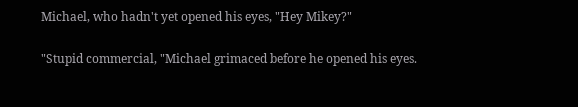Michael, who hadn't yet opened his eyes, "Hey Mikey?"

"Stupid commercial, "Michael grimaced before he opened his eyes.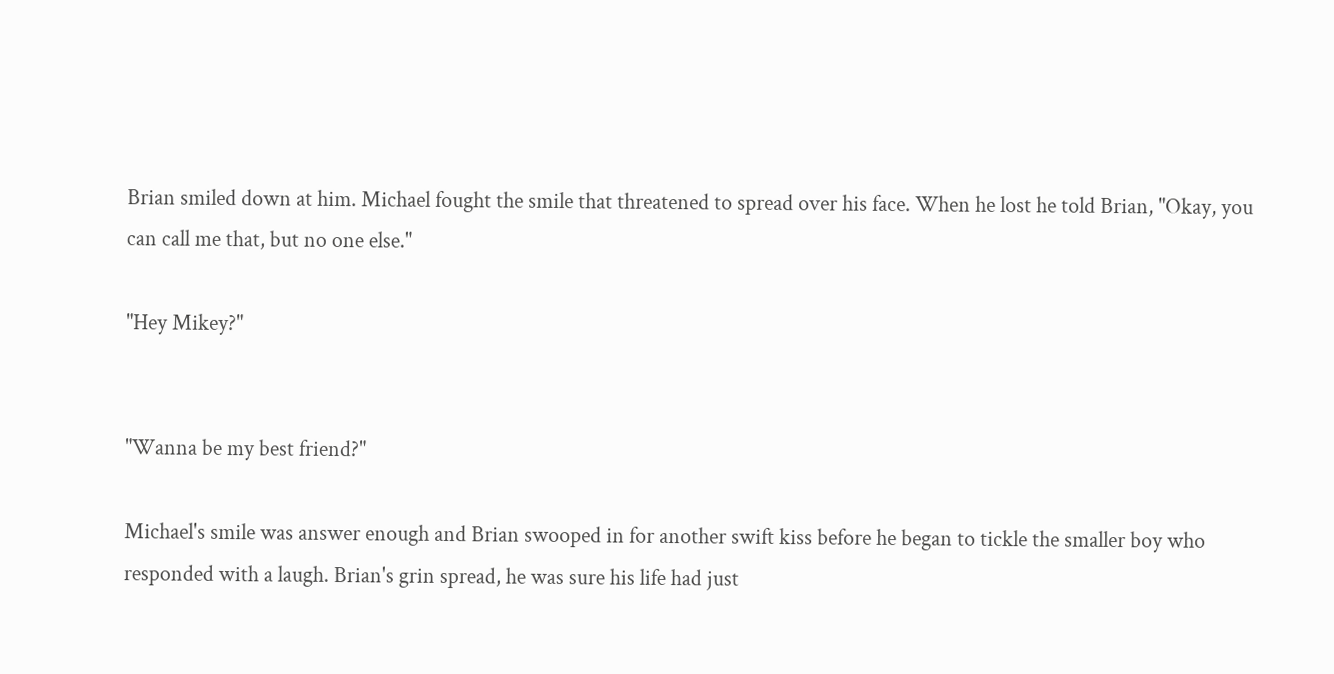Brian smiled down at him. Michael fought the smile that threatened to spread over his face. When he lost he told Brian, "Okay, you can call me that, but no one else."

"Hey Mikey?"


"Wanna be my best friend?"

Michael's smile was answer enough and Brian swooped in for another swift kiss before he began to tickle the smaller boy who responded with a laugh. Brian's grin spread, he was sure his life had just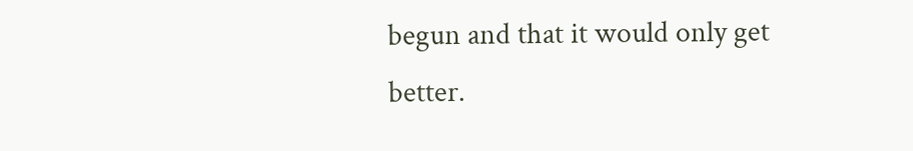begun and that it would only get better.